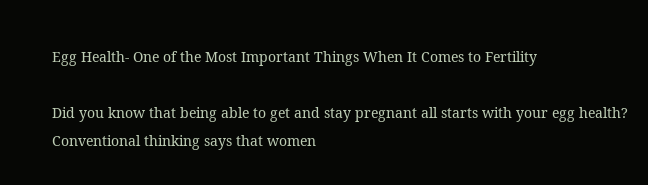Egg Health- One of the Most Important Things When It Comes to Fertility

Did you know that being able to get and stay pregnant all starts with your egg health? Conventional thinking says that women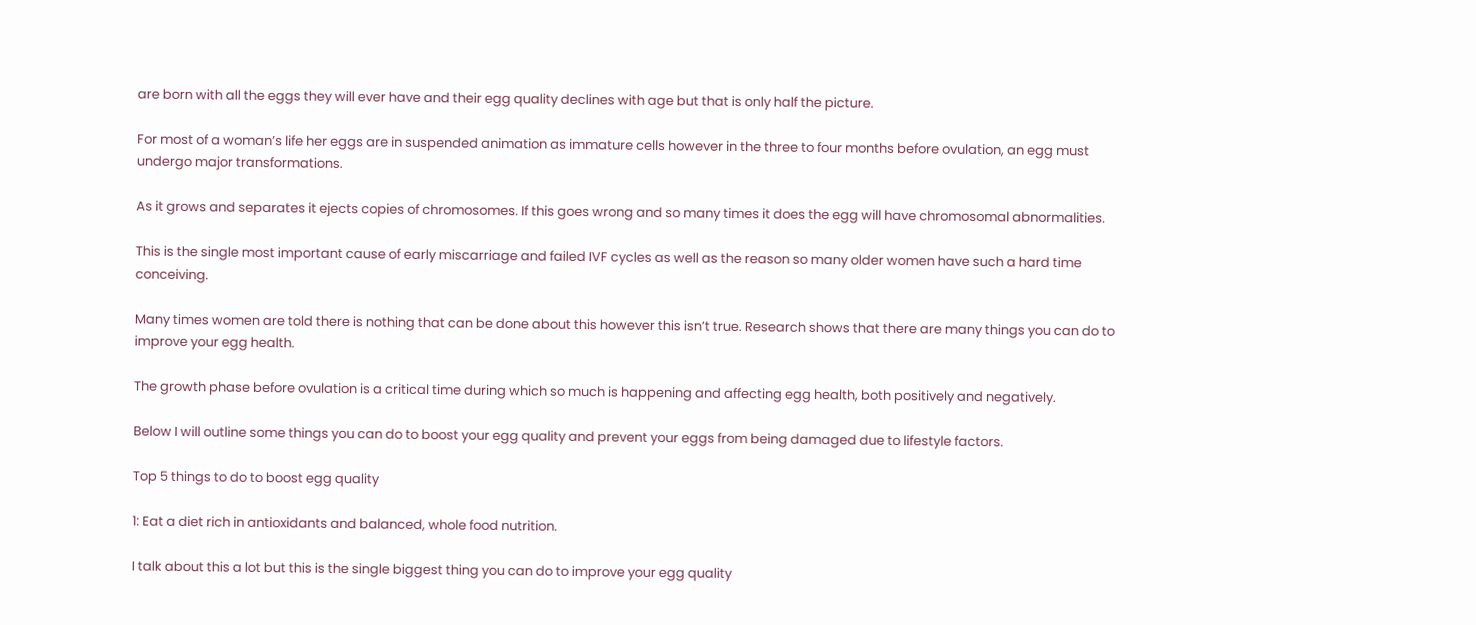are born with all the eggs they will ever have and their egg quality declines with age but that is only half the picture.

For most of a woman’s life her eggs are in suspended animation as immature cells however in the three to four months before ovulation, an egg must undergo major transformations.

As it grows and separates it ejects copies of chromosomes. If this goes wrong and so many times it does the egg will have chromosomal abnormalities.

This is the single most important cause of early miscarriage and failed IVF cycles as well as the reason so many older women have such a hard time conceiving.

Many times women are told there is nothing that can be done about this however this isn’t true. Research shows that there are many things you can do to improve your egg health.

The growth phase before ovulation is a critical time during which so much is happening and affecting egg health, both positively and negatively.

Below I will outline some things you can do to boost your egg quality and prevent your eggs from being damaged due to lifestyle factors.

Top 5 things to do to boost egg quality

1: Eat a diet rich in antioxidants and balanced, whole food nutrition.

I talk about this a lot but this is the single biggest thing you can do to improve your egg quality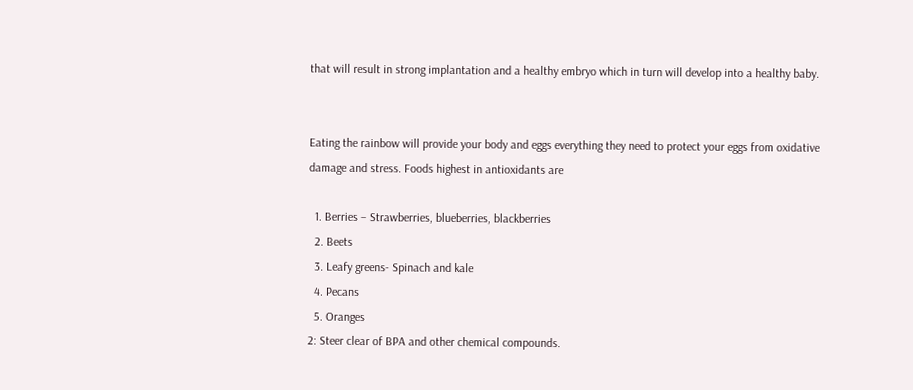that will result in strong implantation and a healthy embryo which in turn will develop into a healthy baby.


Eating the rainbow will provide your body and eggs everything they need to protect your eggs from oxidative damage and stress. Foods highest in antioxidants are

  1. Berries – Strawberries, blueberries, blackberries
  2. Beets
  3. Leafy greens- Spinach and kale
  4. Pecans
  5. Oranges
2: Steer clear of BPA and other chemical compounds.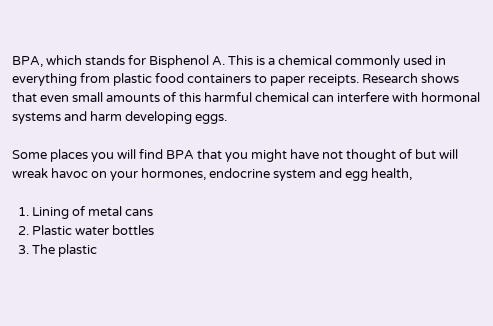BPA, which stands for Bisphenol A. This is a chemical commonly used in everything from plastic food containers to paper receipts. Research shows that even small amounts of this harmful chemical can interfere with hormonal systems and harm developing eggs.

Some places you will find BPA that you might have not thought of but will wreak havoc on your hormones, endocrine system and egg health,

  1. Lining of metal cans
  2. Plastic water bottles
  3. The plastic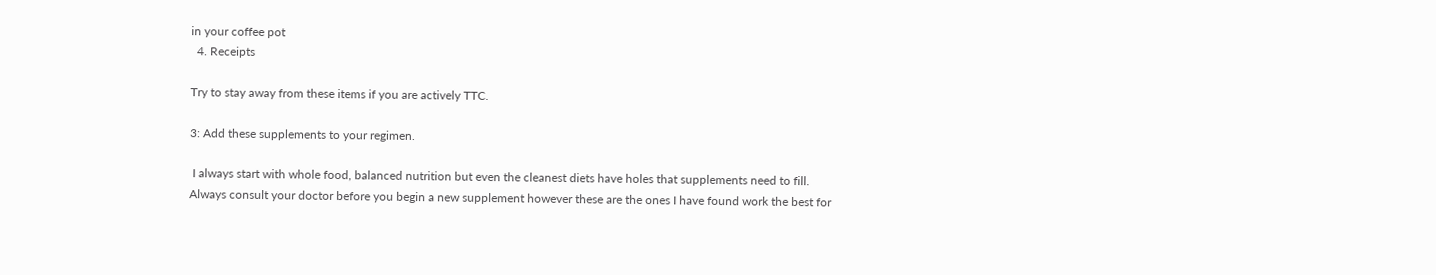in your coffee pot
  4. Receipts

Try to stay away from these items if you are actively TTC.

3: Add these supplements to your regimen.

 I always start with whole food, balanced nutrition but even the cleanest diets have holes that supplements need to fill. Always consult your doctor before you begin a new supplement however these are the ones I have found work the best for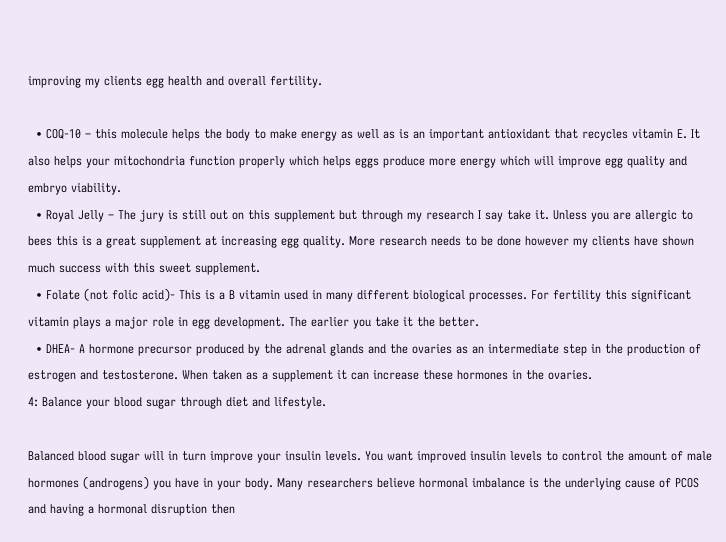improving my clients egg health and overall fertility.

  • COQ-10 – this molecule helps the body to make energy as well as is an important antioxidant that recycles vitamin E. It also helps your mitochondria function properly which helps eggs produce more energy which will improve egg quality and embryo viability.
  • Royal Jelly – The jury is still out on this supplement but through my research I say take it. Unless you are allergic to bees this is a great supplement at increasing egg quality. More research needs to be done however my clients have shown much success with this sweet supplement.
  • Folate (not folic acid)- This is a B vitamin used in many different biological processes. For fertility this significant vitamin plays a major role in egg development. The earlier you take it the better.
  • DHEA- A hormone precursor produced by the adrenal glands and the ovaries as an intermediate step in the production of estrogen and testosterone. When taken as a supplement it can increase these hormones in the ovaries.
4: Balance your blood sugar through diet and lifestyle.

Balanced blood sugar will in turn improve your insulin levels. You want improved insulin levels to control the amount of male hormones (androgens) you have in your body. Many researchers believe hormonal imbalance is the underlying cause of PCOS and having a hormonal disruption then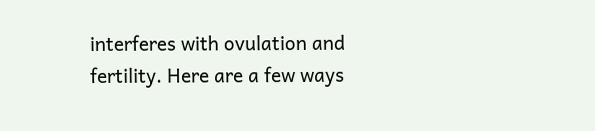interferes with ovulation and fertility. Here are a few ways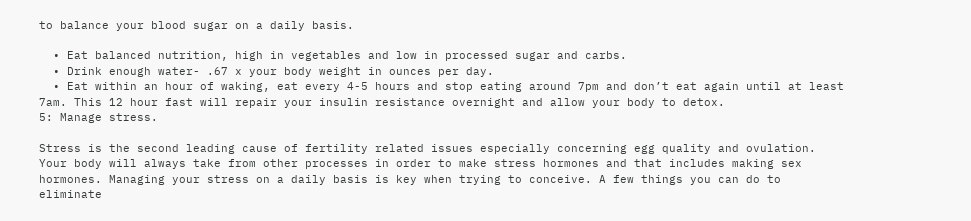to balance your blood sugar on a daily basis.

  • Eat balanced nutrition, high in vegetables and low in processed sugar and carbs.
  • Drink enough water- .67 x your body weight in ounces per day.
  • Eat within an hour of waking, eat every 4-5 hours and stop eating around 7pm and don’t eat again until at least 7am. This 12 hour fast will repair your insulin resistance overnight and allow your body to detox.
5: Manage stress.

Stress is the second leading cause of fertility related issues especially concerning egg quality and ovulation. Your body will always take from other processes in order to make stress hormones and that includes making sex hormones. Managing your stress on a daily basis is key when trying to conceive. A few things you can do to eliminate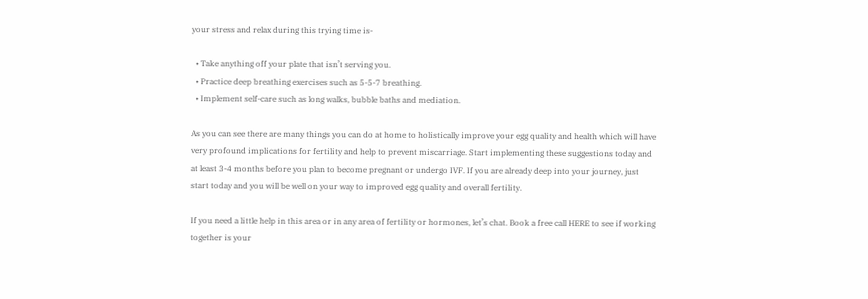your stress and relax during this trying time is-

  • Take anything off your plate that isn’t serving you.
  • Practice deep breathing exercises such as 5-5-7 breathing.
  • Implement self-care such as long walks, bubble baths and mediation.

As you can see there are many things you can do at home to holistically improve your egg quality and health which will have very profound implications for fertility and help to prevent miscarriage. Start implementing these suggestions today and at least 3-4 months before you plan to become pregnant or undergo IVF. If you are already deep into your journey, just start today and you will be well on your way to improved egg quality and overall fertility.

If you need a little help in this area or in any area of fertility or hormones, let’s chat. Book a free call HERE to see if working together is your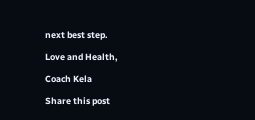next best step.

Love and Health,

Coach Kela

Share this post